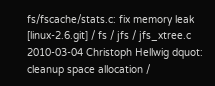fs/fscache/stats.c: fix memory leak
[linux-2.6.git] / fs / jfs / jfs_xtree.c
2010-03-04 Christoph Hellwig dquot: cleanup space allocation /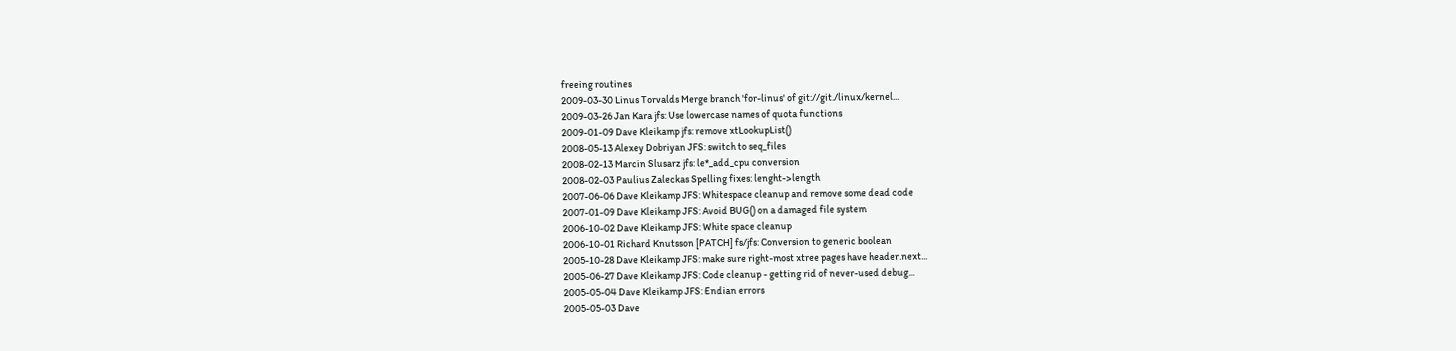freeing routines
2009-03-30 Linus Torvalds Merge branch 'for-linus' of git://git./linux/kernel...
2009-03-26 Jan Kara jfs: Use lowercase names of quota functions
2009-01-09 Dave Kleikamp jfs: remove xtLookupList()
2008-05-13 Alexey Dobriyan JFS: switch to seq_files
2008-02-13 Marcin Slusarz jfs: le*_add_cpu conversion
2008-02-03 Paulius Zaleckas Spelling fixes: lenght->length
2007-06-06 Dave Kleikamp JFS: Whitespace cleanup and remove some dead code
2007-01-09 Dave Kleikamp JFS: Avoid BUG() on a damaged file system
2006-10-02 Dave Kleikamp JFS: White space cleanup
2006-10-01 Richard Knutsson [PATCH] fs/jfs: Conversion to generic boolean
2005-10-28 Dave Kleikamp JFS: make sure right-most xtree pages have header.next...
2005-06-27 Dave Kleikamp JFS: Code cleanup - getting rid of never-used debug...
2005-05-04 Dave Kleikamp JFS: Endian errors
2005-05-03 Dave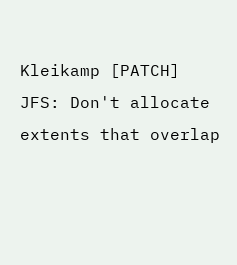Kleikamp [PATCH] JFS: Don't allocate extents that overlap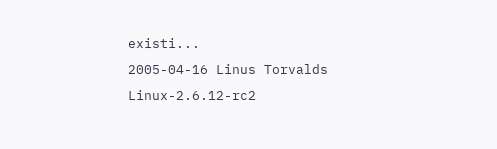existi...
2005-04-16 Linus Torvalds Linux-2.6.12-rc2